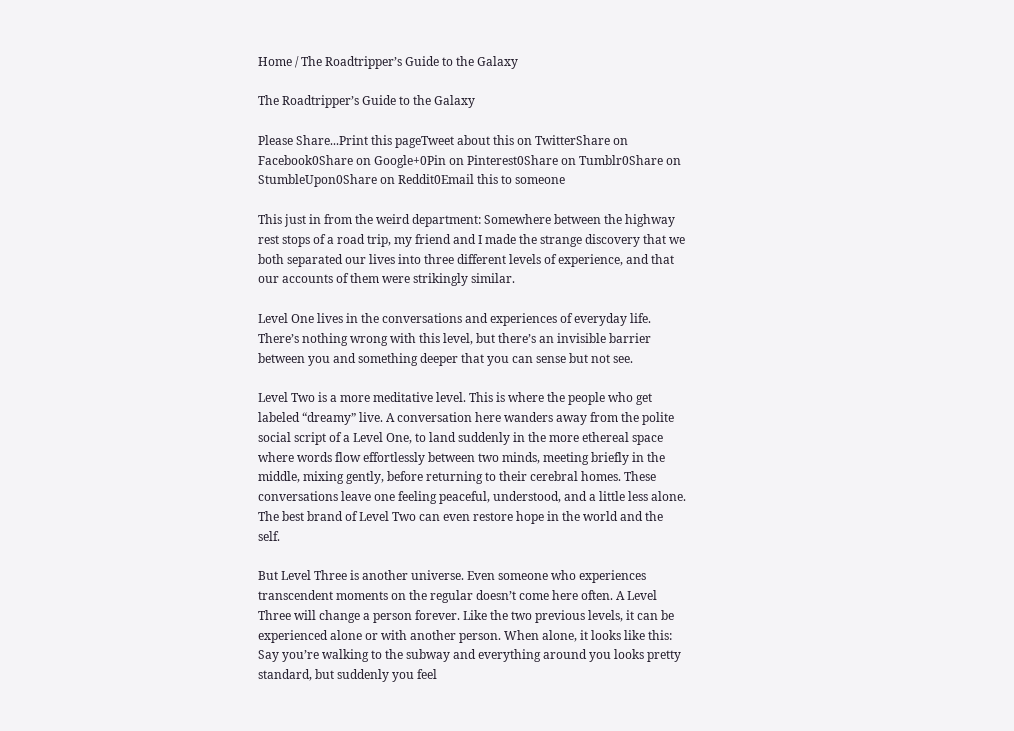Home / The Roadtripper’s Guide to the Galaxy

The Roadtripper’s Guide to the Galaxy

Please Share...Print this pageTweet about this on TwitterShare on Facebook0Share on Google+0Pin on Pinterest0Share on Tumblr0Share on StumbleUpon0Share on Reddit0Email this to someone

This just in from the weird department: Somewhere between the highway rest stops of a road trip, my friend and I made the strange discovery that we both separated our lives into three different levels of experience, and that our accounts of them were strikingly similar.

Level One lives in the conversations and experiences of everyday life. There’s nothing wrong with this level, but there’s an invisible barrier between you and something deeper that you can sense but not see.

Level Two is a more meditative level. This is where the people who get labeled “dreamy” live. A conversation here wanders away from the polite social script of a Level One, to land suddenly in the more ethereal space where words flow effortlessly between two minds, meeting briefly in the middle, mixing gently, before returning to their cerebral homes. These conversations leave one feeling peaceful, understood, and a little less alone. The best brand of Level Two can even restore hope in the world and the self.

But Level Three is another universe. Even someone who experiences transcendent moments on the regular doesn’t come here often. A Level Three will change a person forever. Like the two previous levels, it can be experienced alone or with another person. When alone, it looks like this: Say you’re walking to the subway and everything around you looks pretty standard, but suddenly you feel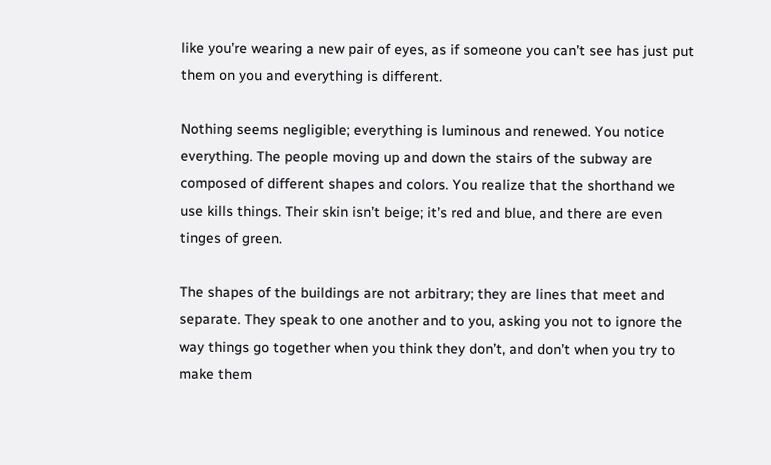like you’re wearing a new pair of eyes, as if someone you can’t see has just put them on you and everything is different.

Nothing seems negligible; everything is luminous and renewed. You notice everything. The people moving up and down the stairs of the subway are composed of different shapes and colors. You realize that the shorthand we use kills things. Their skin isn’t beige; it’s red and blue, and there are even tinges of green.

The shapes of the buildings are not arbitrary; they are lines that meet and separate. They speak to one another and to you, asking you not to ignore the way things go together when you think they don’t, and don’t when you try to make them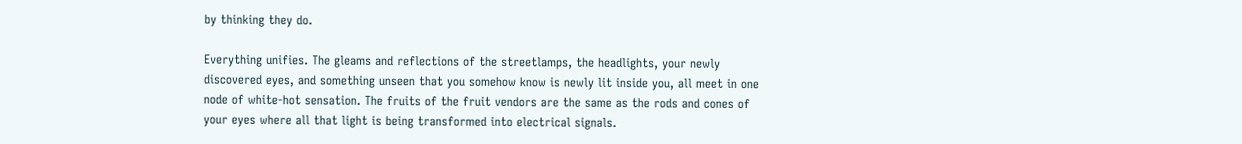by thinking they do.

Everything unifies. The gleams and reflections of the streetlamps, the headlights, your newly discovered eyes, and something unseen that you somehow know is newly lit inside you, all meet in one node of white-hot sensation. The fruits of the fruit vendors are the same as the rods and cones of your eyes where all that light is being transformed into electrical signals.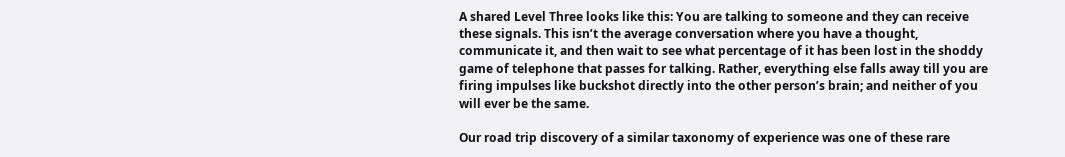A shared Level Three looks like this: You are talking to someone and they can receive these signals. This isn’t the average conversation where you have a thought, communicate it, and then wait to see what percentage of it has been lost in the shoddy game of telephone that passes for talking. Rather, everything else falls away till you are firing impulses like buckshot directly into the other person’s brain; and neither of you will ever be the same.

Our road trip discovery of a similar taxonomy of experience was one of these rare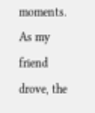moments. As my friend drove, the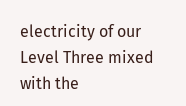electricity of our Level Three mixed with the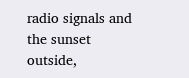radio signals and the sunset outside,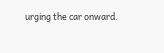urging the car onward.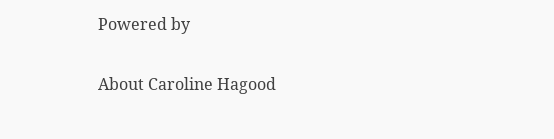Powered by

About Caroline Hagood